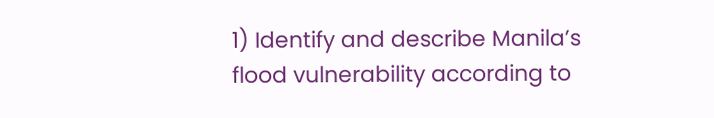1) Identify and describe Manila’s flood vulnerability according to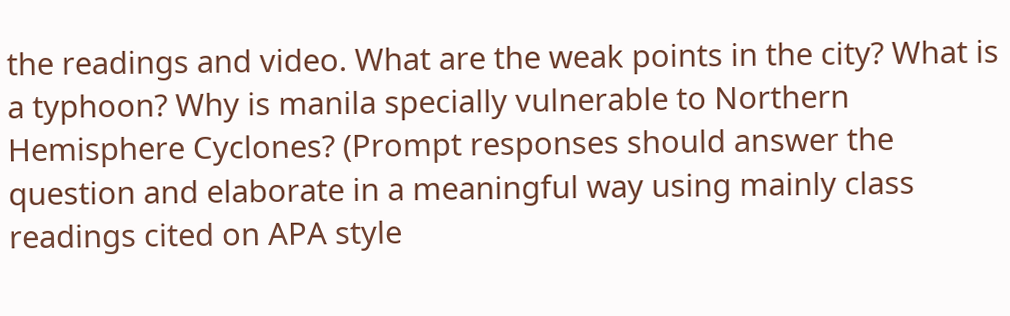the readings and video. What are the weak points in the city? What is a typhoon? Why is manila specially vulnerable to Northern Hemisphere Cyclones? (Prompt responses should answer the question and elaborate in a meaningful way using mainly class readings cited on APA style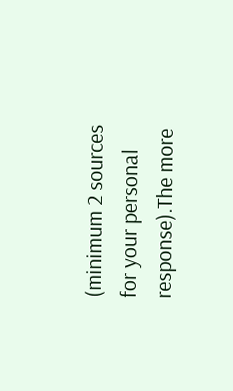(minimum 2 sources for your personal response).The more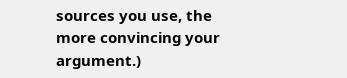sources you use, the more convincing your argument.)